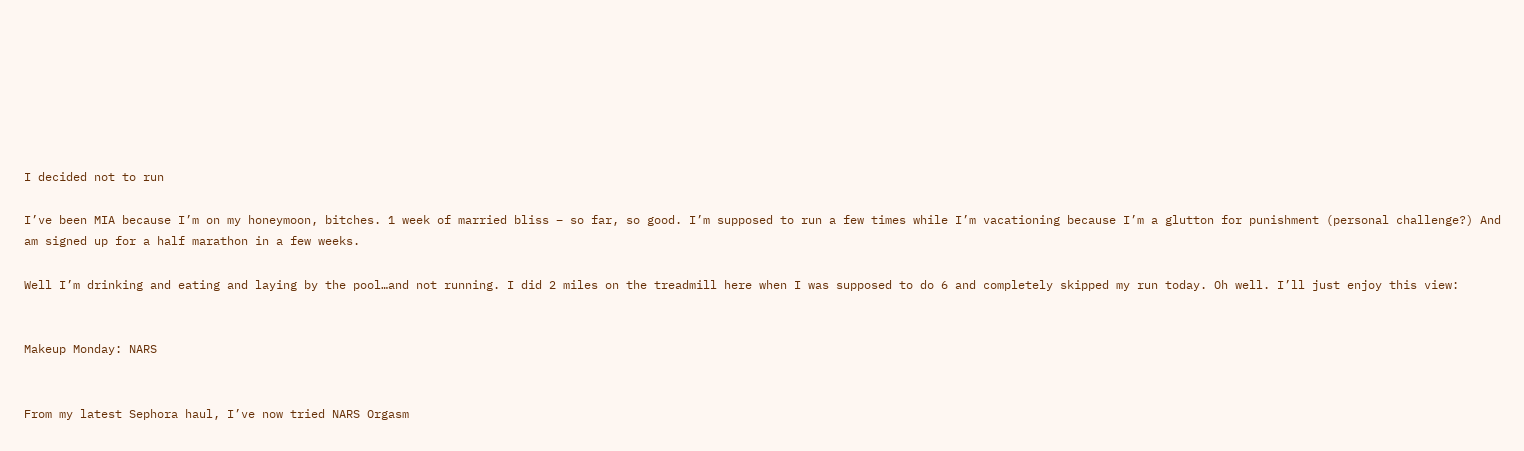I decided not to run

I’ve been MIA because I’m on my honeymoon, bitches. 1 week of married bliss – so far, so good. I’m supposed to run a few times while I’m vacationing because I’m a glutton for punishment (personal challenge?) And am signed up for a half marathon in a few weeks.

Well I’m drinking and eating and laying by the pool…and not running. I did 2 miles on the treadmill here when I was supposed to do 6 and completely skipped my run today. Oh well. I’ll just enjoy this view:


Makeup Monday: NARS


From my latest Sephora haul, I’ve now tried NARS Orgasm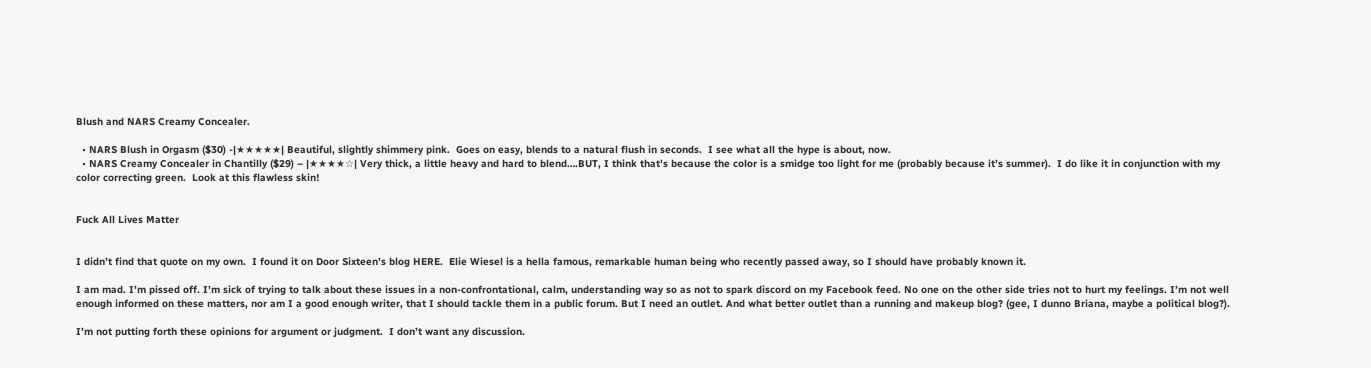Blush and NARS Creamy Concealer.

  • NARS Blush in Orgasm ($30) -|★★★★★| Beautiful, slightly shimmery pink.  Goes on easy, blends to a natural flush in seconds.  I see what all the hype is about, now.
  • NARS Creamy Concealer in Chantilly ($29) – |★★★★☆| Very thick, a little heavy and hard to blend….BUT, I think that’s because the color is a smidge too light for me (probably because it’s summer).  I do like it in conjunction with my color correcting green.  Look at this flawless skin!


Fuck All Lives Matter


I didn’t find that quote on my own.  I found it on Door Sixteen’s blog HERE.  Elie Wiesel is a hella famous, remarkable human being who recently passed away, so I should have probably known it.

I am mad. I’m pissed off. I’m sick of trying to talk about these issues in a non-confrontational, calm, understanding way so as not to spark discord on my Facebook feed. No one on the other side tries not to hurt my feelings. I’m not well enough informed on these matters, nor am I a good enough writer, that I should tackle them in a public forum. But I need an outlet. And what better outlet than a running and makeup blog? (gee, I dunno Briana, maybe a political blog?).

I’m not putting forth these opinions for argument or judgment.  I don’t want any discussion.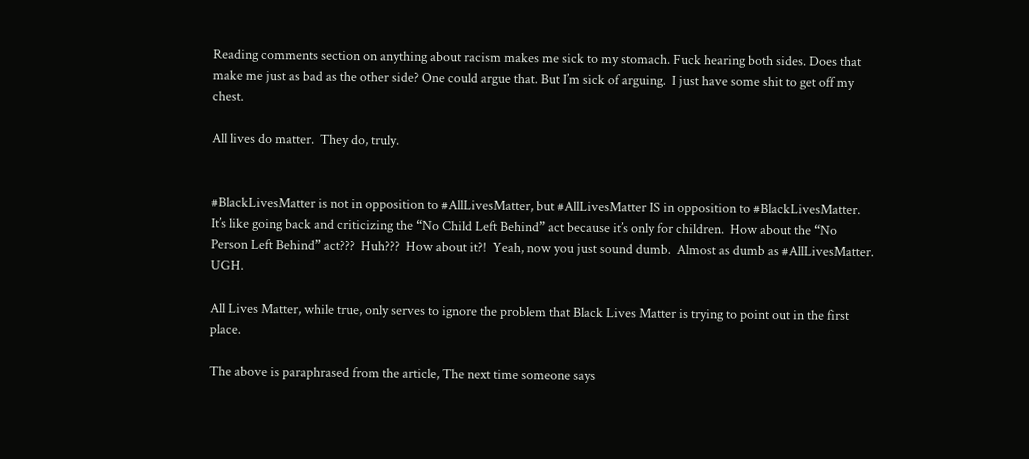Reading comments section on anything about racism makes me sick to my stomach. Fuck hearing both sides. Does that make me just as bad as the other side? One could argue that. But I’m sick of arguing.  I just have some shit to get off my chest.

All lives do matter.  They do, truly.


#BlackLivesMatter is not in opposition to #AllLivesMatter, but #AllLivesMatter IS in opposition to #BlackLivesMatter.  It’s like going back and criticizing the “No Child Left Behind” act because it’s only for children.  How about the “No Person Left Behind” act???  Huh???  How about it?!  Yeah, now you just sound dumb.  Almost as dumb as #AllLivesMatter.  UGH.

All Lives Matter, while true, only serves to ignore the problem that Black Lives Matter is trying to point out in the first place.

The above is paraphrased from the article, The next time someone says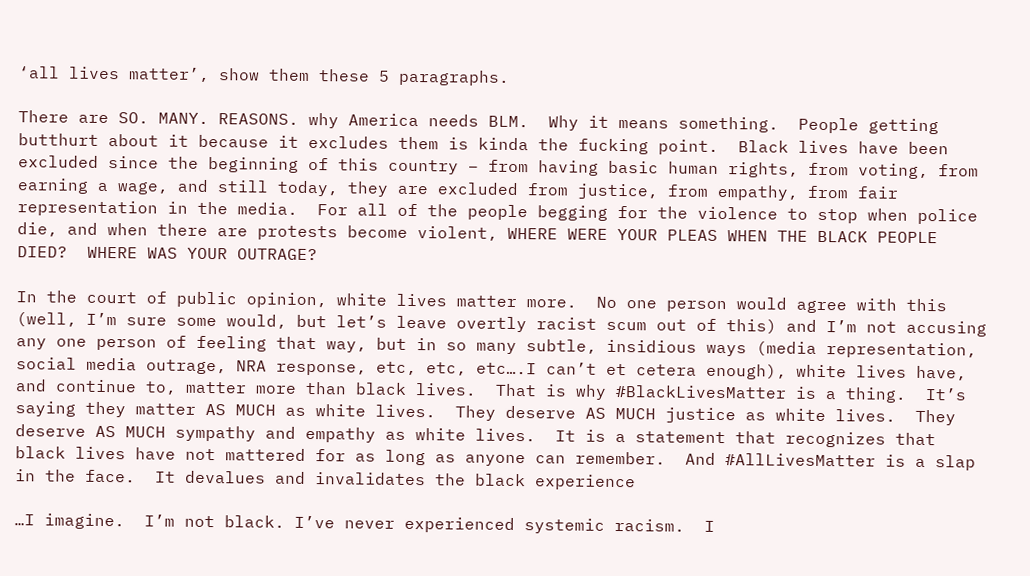‘all lives matter’, show them these 5 paragraphs.

There are SO. MANY. REASONS. why America needs BLM.  Why it means something.  People getting butthurt about it because it excludes them is kinda the fucking point.  Black lives have been excluded since the beginning of this country – from having basic human rights, from voting, from earning a wage, and still today, they are excluded from justice, from empathy, from fair representation in the media.  For all of the people begging for the violence to stop when police die, and when there are protests become violent, WHERE WERE YOUR PLEAS WHEN THE BLACK PEOPLE DIED?  WHERE WAS YOUR OUTRAGE?

In the court of public opinion, white lives matter more.  No one person would agree with this (well, I’m sure some would, but let’s leave overtly racist scum out of this) and I’m not accusing any one person of feeling that way, but in so many subtle, insidious ways (media representation, social media outrage, NRA response, etc, etc, etc….I can’t et cetera enough), white lives have, and continue to, matter more than black lives.  That is why #BlackLivesMatter is a thing.  It’s saying they matter AS MUCH as white lives.  They deserve AS MUCH justice as white lives.  They deserve AS MUCH sympathy and empathy as white lives.  It is a statement that recognizes that black lives have not mattered for as long as anyone can remember.  And #AllLivesMatter is a slap in the face.  It devalues and invalidates the black experience

…I imagine.  I’m not black. I’ve never experienced systemic racism.  I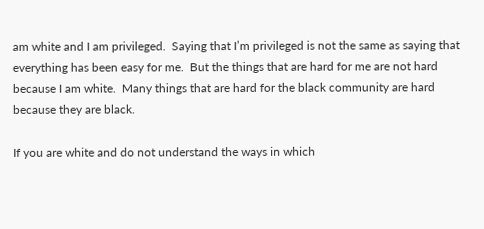am white and I am privileged.  Saying that I’m privileged is not the same as saying that everything has been easy for me.  But the things that are hard for me are not hard because I am white.  Many things that are hard for the black community are hard because they are black.

If you are white and do not understand the ways in which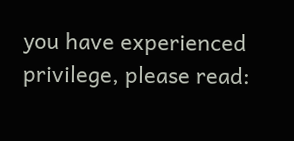you have experienced privilege, please read: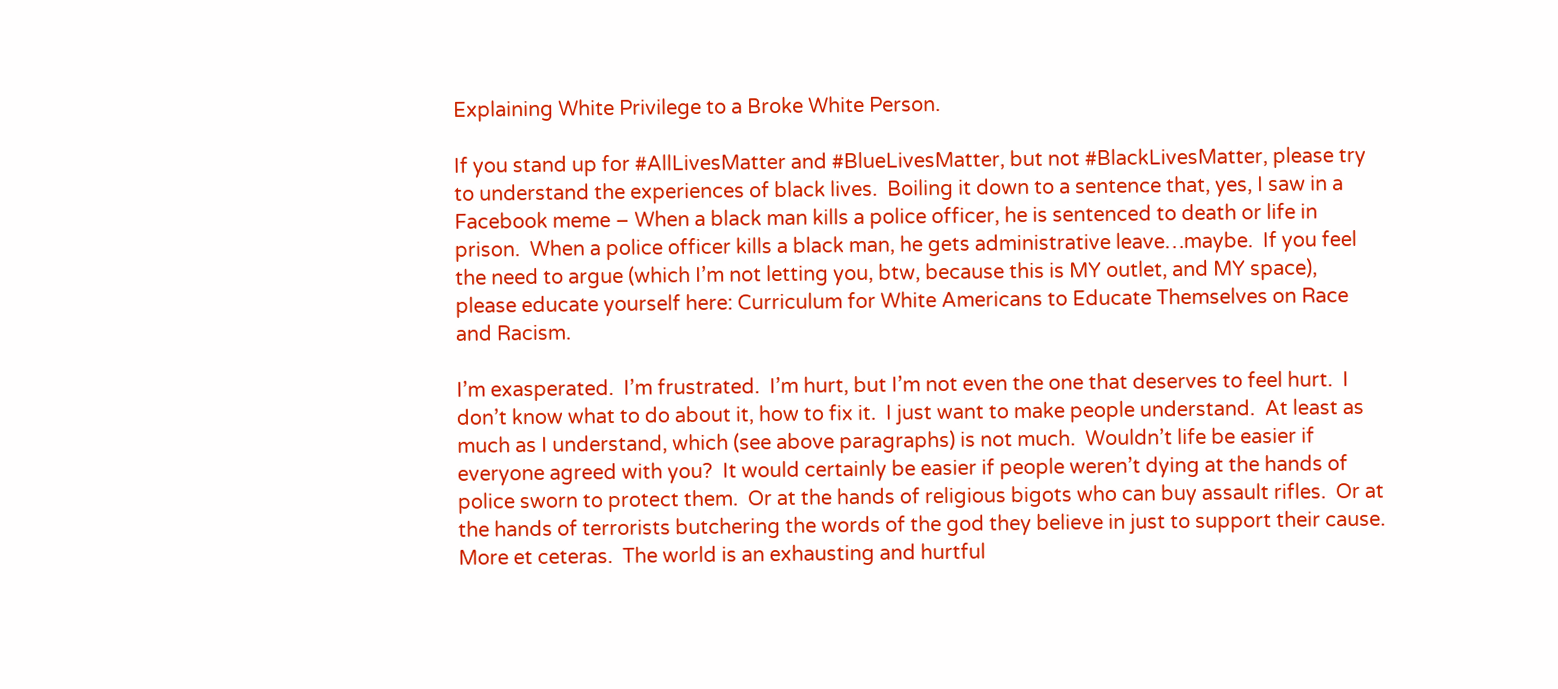Explaining White Privilege to a Broke White Person.

If you stand up for #AllLivesMatter and #BlueLivesMatter, but not #BlackLivesMatter, please try to understand the experiences of black lives.  Boiling it down to a sentence that, yes, I saw in a Facebook meme – When a black man kills a police officer, he is sentenced to death or life in prison.  When a police officer kills a black man, he gets administrative leave…maybe.  If you feel the need to argue (which I’m not letting you, btw, because this is MY outlet, and MY space), please educate yourself here: Curriculum for White Americans to Educate Themselves on Race and Racism.

I’m exasperated.  I’m frustrated.  I’m hurt, but I’m not even the one that deserves to feel hurt.  I don’t know what to do about it, how to fix it.  I just want to make people understand.  At least as much as I understand, which (see above paragraphs) is not much.  Wouldn’t life be easier if everyone agreed with you?  It would certainly be easier if people weren’t dying at the hands of police sworn to protect them.  Or at the hands of religious bigots who can buy assault rifles.  Or at the hands of terrorists butchering the words of the god they believe in just to support their cause.  More et ceteras.  The world is an exhausting and hurtful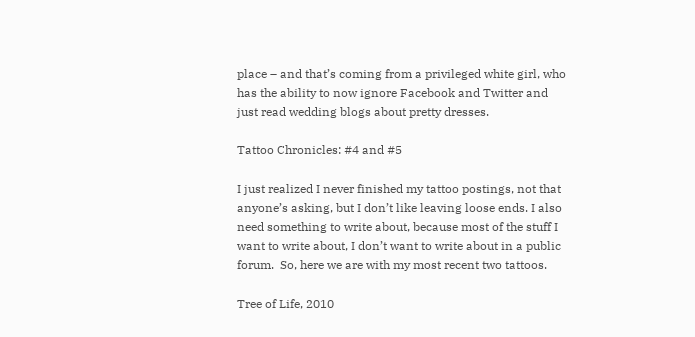place – and that’s coming from a privileged white girl, who has the ability to now ignore Facebook and Twitter and just read wedding blogs about pretty dresses.

Tattoo Chronicles: #4 and #5

I just realized I never finished my tattoo postings, not that anyone’s asking, but I don’t like leaving loose ends. I also need something to write about, because most of the stuff I want to write about, I don’t want to write about in a public forum.  So, here we are with my most recent two tattoos.

Tree of Life, 2010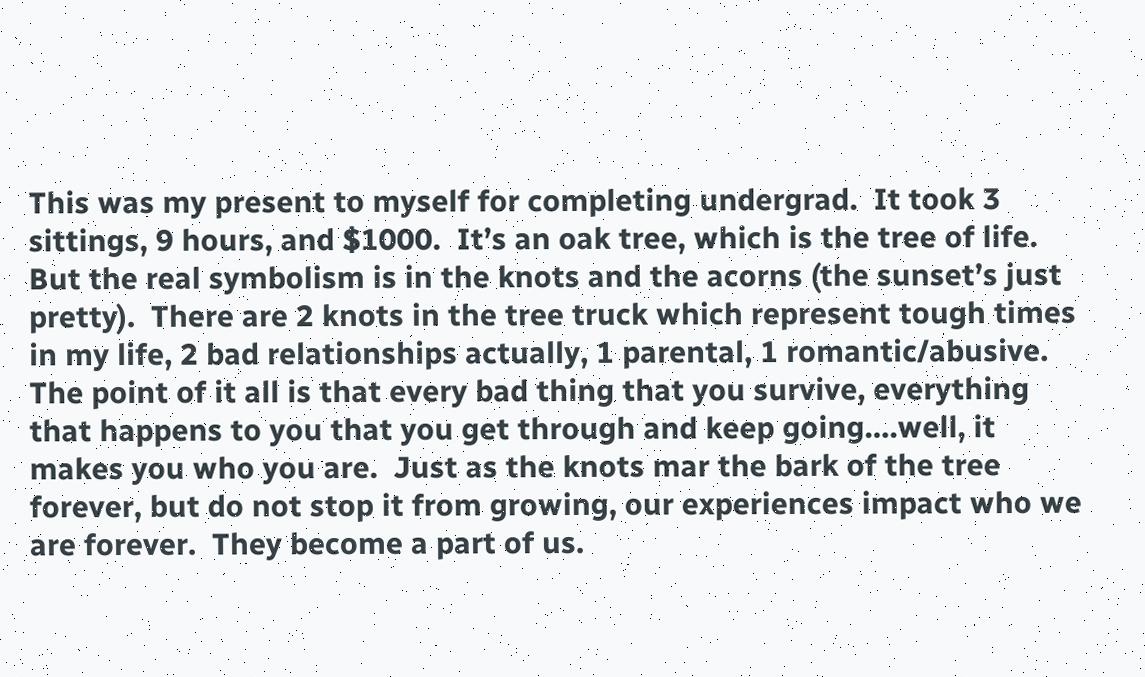This was my present to myself for completing undergrad.  It took 3 sittings, 9 hours, and $1000.  It’s an oak tree, which is the tree of life.  But the real symbolism is in the knots and the acorns (the sunset’s just pretty).  There are 2 knots in the tree truck which represent tough times in my life, 2 bad relationships actually, 1 parental, 1 romantic/abusive.  The point of it all is that every bad thing that you survive, everything that happens to you that you get through and keep going….well, it makes you who you are.  Just as the knots mar the bark of the tree forever, but do not stop it from growing, our experiences impact who we are forever.  They become a part of us.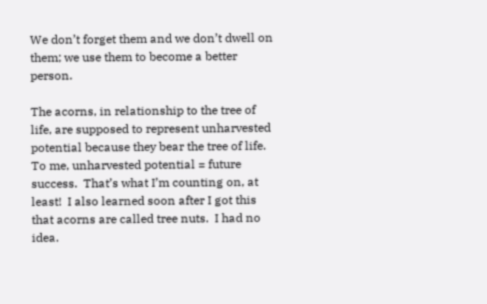We don’t forget them and we don’t dwell on them; we use them to become a better person.

The acorns, in relationship to the tree of life, are supposed to represent unharvested potential because they bear the tree of life.  To me, unharvested potential = future success.  That’s what I’m counting on, at least!  I also learned soon after I got this that acorns are called tree nuts.  I had no idea.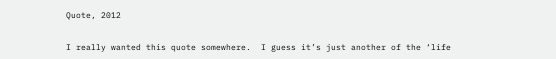Quote, 2012


I really wanted this quote somewhere.  I guess it’s just another of the ‘life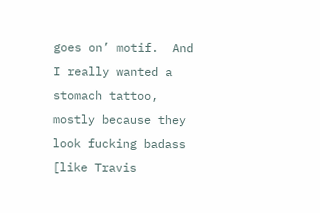goes on’ motif.  And I really wanted a stomach tattoo, mostly because they look fucking badass [like Travis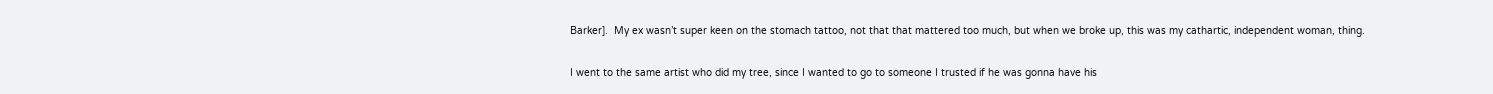Barker].  My ex wasn’t super keen on the stomach tattoo, not that that mattered too much, but when we broke up, this was my cathartic, independent woman, thing.

I went to the same artist who did my tree, since I wanted to go to someone I trusted if he was gonna have his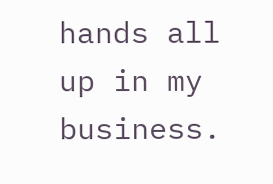hands all up in my business.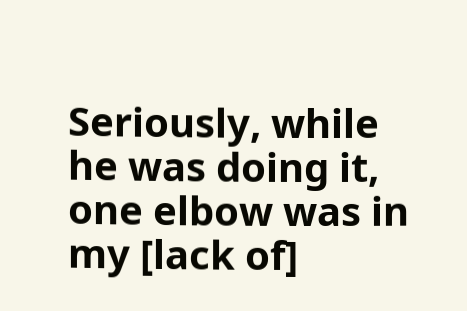Seriously, while he was doing it, one elbow was in my [lack of]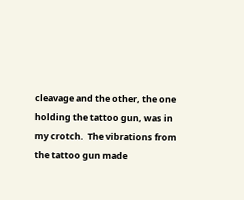cleavage and the other, the one holding the tattoo gun, was in my crotch.  The vibrations from the tattoo gun made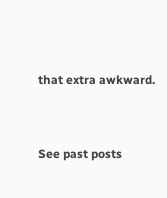that extra awkward.


See past posts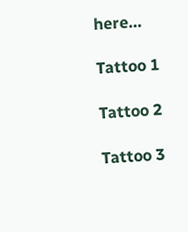here…

Tattoo 1

Tattoo 2

Tattoo 3